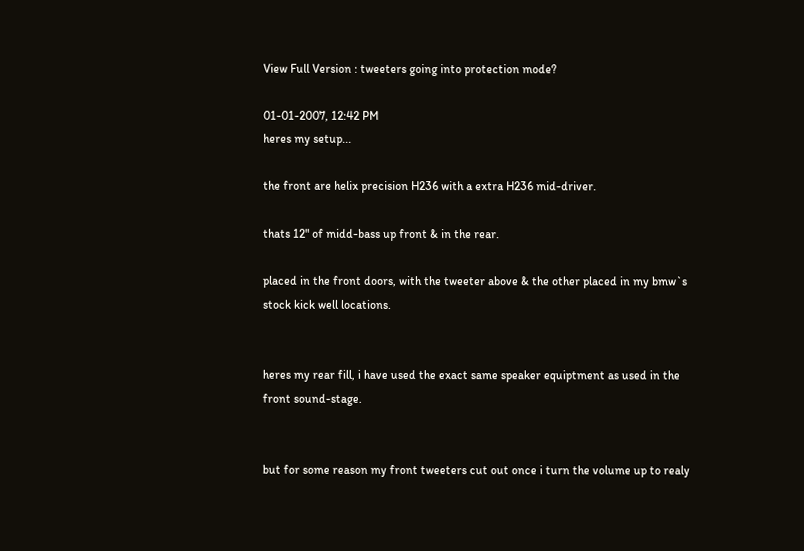View Full Version : tweeters going into protection mode?

01-01-2007, 12:42 PM
heres my setup...

the front are helix precision H236 with a extra H236 mid-driver.

thats 12" of midd-bass up front & in the rear.

placed in the front doors, with the tweeter above & the other placed in my bmw`s stock kick well locations.


heres my rear fill, i have used the exact same speaker equiptment as used in the front sound-stage.


but for some reason my front tweeters cut out once i turn the volume up to realy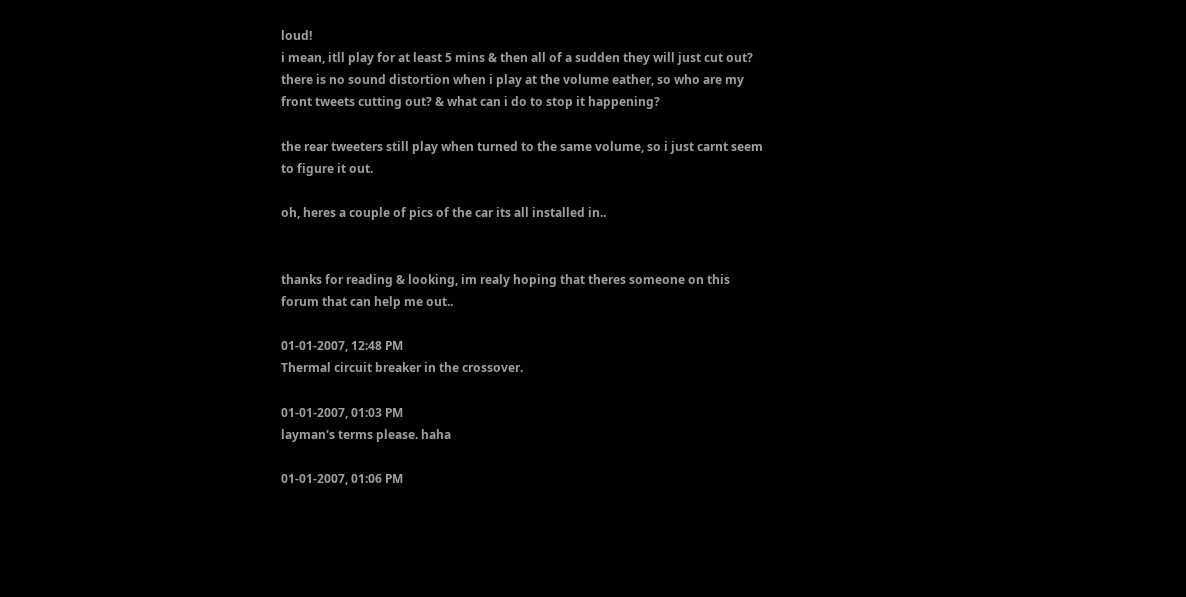loud!
i mean, itll play for at least 5 mins & then all of a sudden they will just cut out?
there is no sound distortion when i play at the volume eather, so who are my front tweets cutting out? & what can i do to stop it happening?

the rear tweeters still play when turned to the same volume, so i just carnt seem to figure it out.

oh, heres a couple of pics of the car its all installed in..


thanks for reading & looking, im realy hoping that theres someone on this forum that can help me out..

01-01-2007, 12:48 PM
Thermal circuit breaker in the crossover.

01-01-2007, 01:03 PM
layman's terms please. haha

01-01-2007, 01:06 PM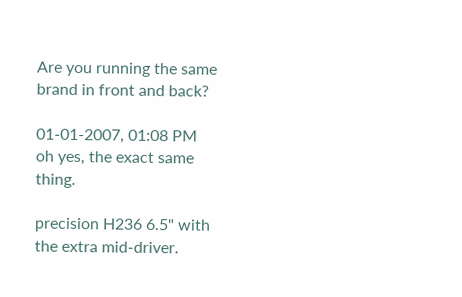Are you running the same brand in front and back?

01-01-2007, 01:08 PM
oh yes, the exact same thing.

precision H236 6.5" with the extra mid-driver.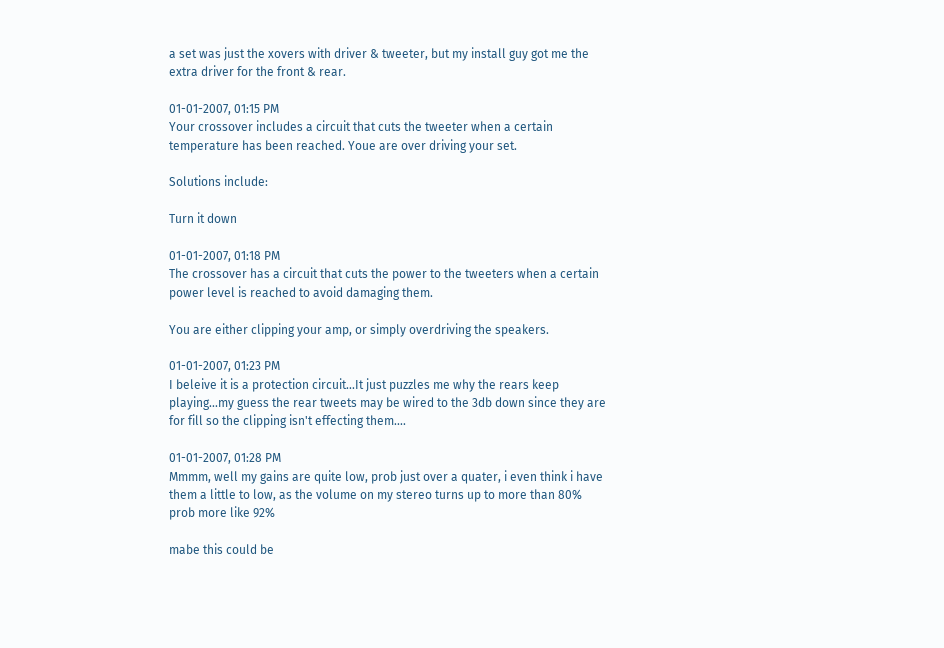a set was just the xovers with driver & tweeter, but my install guy got me the extra driver for the front & rear.

01-01-2007, 01:15 PM
Your crossover includes a circuit that cuts the tweeter when a certain temperature has been reached. Youe are over driving your set.

Solutions include:

Turn it down

01-01-2007, 01:18 PM
The crossover has a circuit that cuts the power to the tweeters when a certain power level is reached to avoid damaging them.

You are either clipping your amp, or simply overdriving the speakers.

01-01-2007, 01:23 PM
I beleive it is a protection circuit...It just puzzles me why the rears keep playing...my guess the rear tweets may be wired to the 3db down since they are for fill so the clipping isn't effecting them....

01-01-2007, 01:28 PM
Mmmm, well my gains are quite low, prob just over a quater, i even think i have them a little to low, as the volume on my stereo turns up to more than 80% prob more like 92%

mabe this could be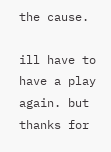the cause.

ill have to have a play again. but thanks for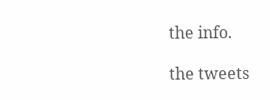the info.

the tweets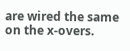are wired the same on the x-overs.